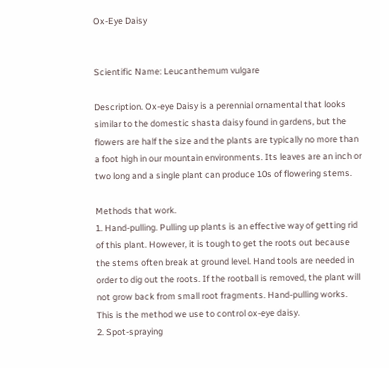Ox-Eye Daisy


Scientific Name: Leucanthemum vulgare

Description. Ox-eye Daisy is a perennial ornamental that looks similar to the domestic shasta daisy found in gardens, but the flowers are half the size and the plants are typically no more than a foot high in our mountain environments. Its leaves are an inch or two long and a single plant can produce 10s of flowering stems.

Methods that work.
1. Hand-pulling. Pulling up plants is an effective way of getting rid of this plant. However, it is tough to get the roots out because the stems often break at ground level. Hand tools are needed in order to dig out the roots. If the rootball is removed, the plant will not grow back from small root fragments. Hand-pulling works. This is the method we use to control ox-eye daisy.
2. Spot-spraying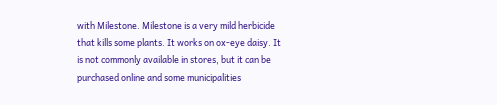with Milestone. Milestone is a very mild herbicide that kills some plants. It works on ox-eye daisy. It is not commonly available in stores, but it can be purchased online and some municipalities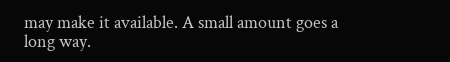may make it available. A small amount goes a long way.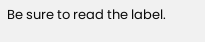Be sure to read the label.